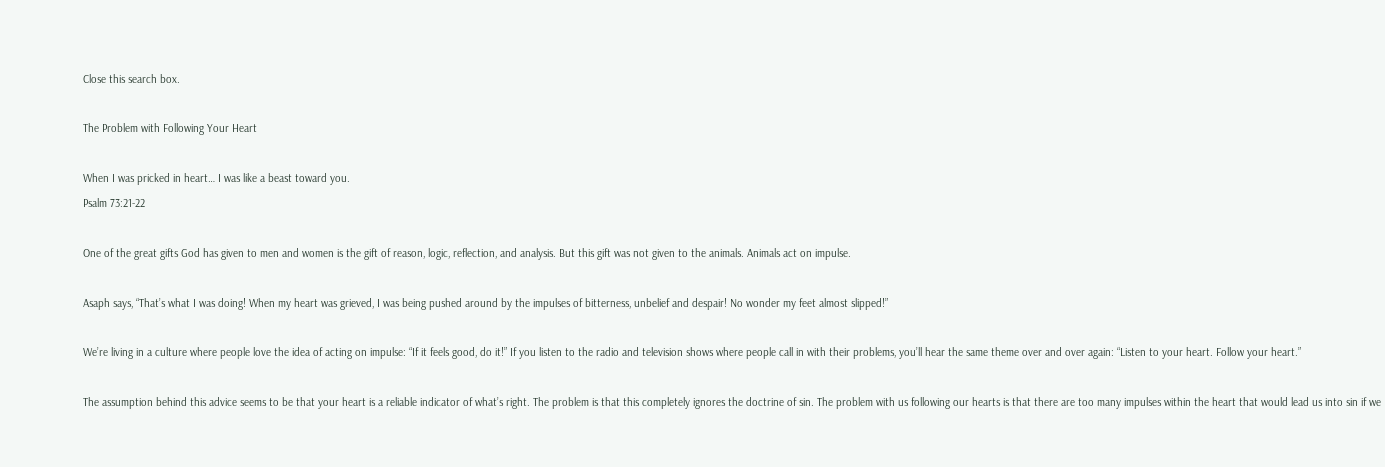Close this search box.

The Problem with Following Your Heart

When I was pricked in heart… I was like a beast toward you.
Psalm 73:21-22

One of the great gifts God has given to men and women is the gift of reason, logic, reflection, and analysis. But this gift was not given to the animals. Animals act on impulse.

Asaph says, “That’s what I was doing! When my heart was grieved, I was being pushed around by the impulses of bitterness, unbelief and despair! No wonder my feet almost slipped!”

We’re living in a culture where people love the idea of acting on impulse: “If it feels good, do it!” If you listen to the radio and television shows where people call in with their problems, you’ll hear the same theme over and over again: “Listen to your heart. Follow your heart.”

The assumption behind this advice seems to be that your heart is a reliable indicator of what’s right. The problem is that this completely ignores the doctrine of sin. The problem with us following our hearts is that there are too many impulses within the heart that would lead us into sin if we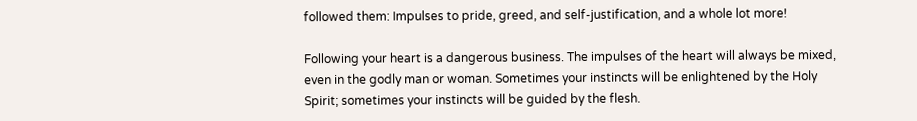followed them: Impulses to pride, greed, and self-justification, and a whole lot more!

Following your heart is a dangerous business. The impulses of the heart will always be mixed, even in the godly man or woman. Sometimes your instincts will be enlightened by the Holy Spirit; sometimes your instincts will be guided by the flesh.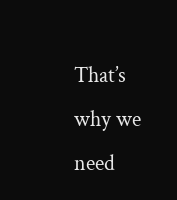That’s why we need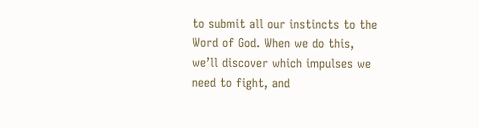to submit all our instincts to the Word of God. When we do this, we’ll discover which impulses we need to fight, and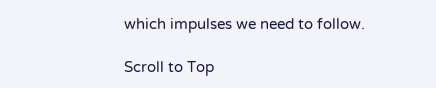which impulses we need to follow.

Scroll to Top